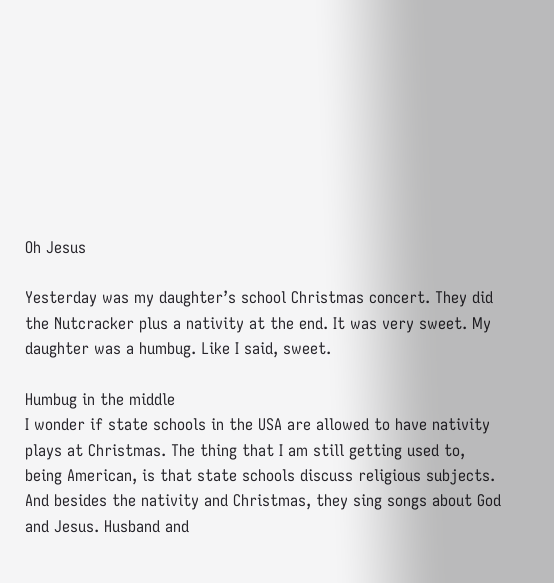Oh Jesus

Yesterday was my daughter’s school Christmas concert. They did the Nutcracker plus a nativity at the end. It was very sweet. My daughter was a humbug. Like I said, sweet.

Humbug in the middle
I wonder if state schools in the USA are allowed to have nativity plays at Christmas. The thing that I am still getting used to, being American, is that state schools discuss religious subjects. And besides the nativity and Christmas, they sing songs about God and Jesus. Husband and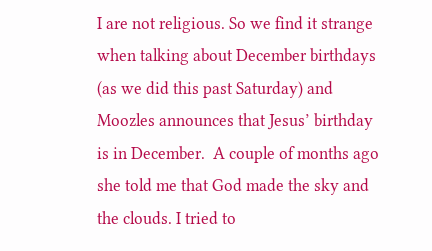I are not religious. So we find it strange when talking about December birthdays (as we did this past Saturday) and Moozles announces that Jesus’ birthday is in December.  A couple of months ago she told me that God made the sky and the clouds. I tried to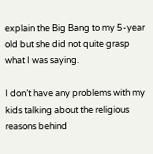explain the Big Bang to my 5-year old but she did not quite grasp what I was saying.

I don’t have any problems with my kids talking about the religious reasons behind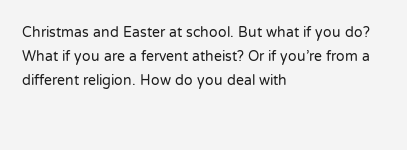Christmas and Easter at school. But what if you do? What if you are a fervent atheist? Or if you’re from a different religion. How do you deal with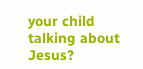your child talking about Jesus?